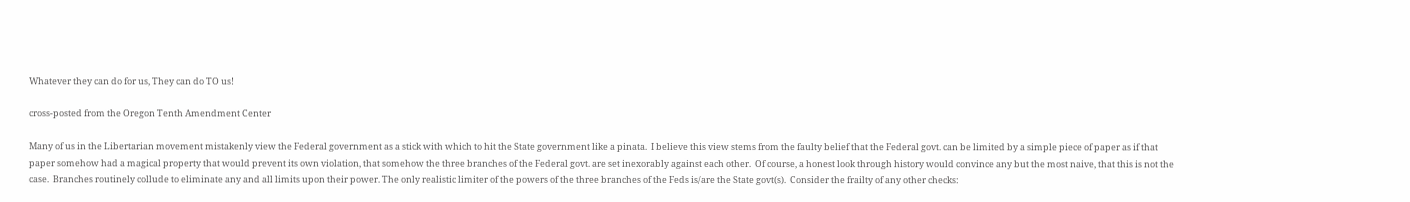Whatever they can do for us, They can do TO us!

cross-posted from the Oregon Tenth Amendment Center

Many of us in the Libertarian movement mistakenly view the Federal government as a stick with which to hit the State government like a pinata.  I believe this view stems from the faulty belief that the Federal govt. can be limited by a simple piece of paper as if that paper somehow had a magical property that would prevent its own violation, that somehow the three branches of the Federal govt. are set inexorably against each other.  Of course, a honest look through history would convince any but the most naive, that this is not the case.  Branches routinely collude to eliminate any and all limits upon their power. The only realistic limiter of the powers of the three branches of the Feds is/are the State govt(s).  Consider the frailty of any other checks: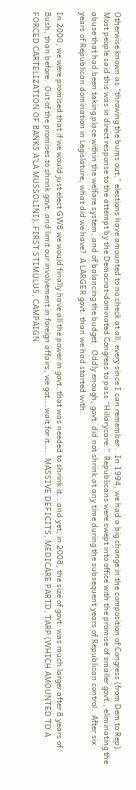Otherwise known as “throwing the bums out,” elections have amounted to no check at all, every since I can remember .  In 1994, we had a big change in the composition of Congress (from Dem to Rep).  Most people said this was in direct response to the attempt by the Democrat-dominated Congress to pass “Hillarycare.”  Republicans were swept into office with the promise of smaller govt., eliminating the abuse that had been taking place within the welfare system, and of balancing the budget.  Oddly enough, govt. did not shrink at any time during the subsequent years of Republican control.  After six years of Republican domination in Legislature, what did we have?  A LARGER govt. than we had started with.

In 2000, we were promised that if we would just elect GWB we would finally have all the power in govt. that was needed to shrink it… and yet, in 2008, the size of govt. was much larger after 8 years of Bush, than before.  Out of the promises to shrink govt. and limit our involvement in foreign affairs, we got….wait for it….. MASSIVE DEFICITS, MEDICARE PARTD, TARP (WHICH AMOUNTED TO A FORCED CARTELIZATION OF BANKS A’LA MUSSOLINI), FIRST STIMULUS, CAMPAIGN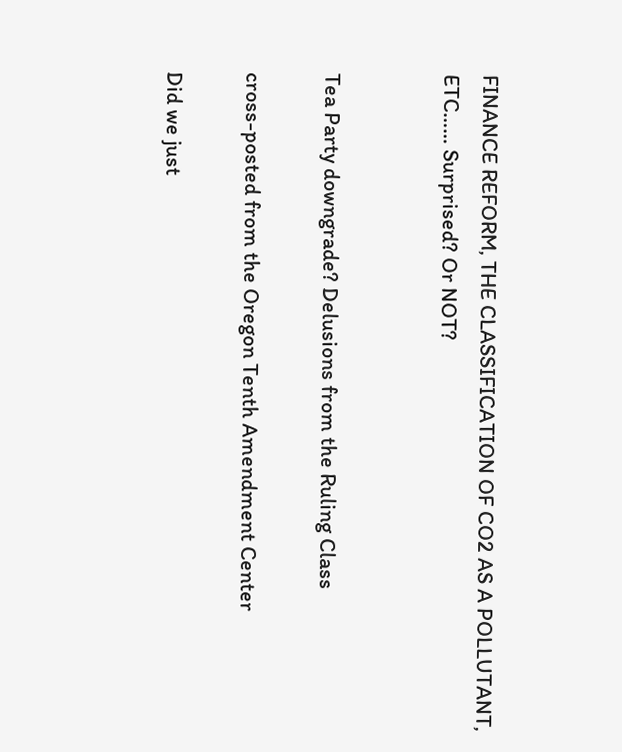FINANCE REFORM, THE CLASSIFICATION OF CO2 AS A POLLUTANT, ETC…… Surprised? Or NOT?


Tea Party downgrade? Delusions from the Ruling Class

cross-posted from the Oregon Tenth Amendment Center

Did we just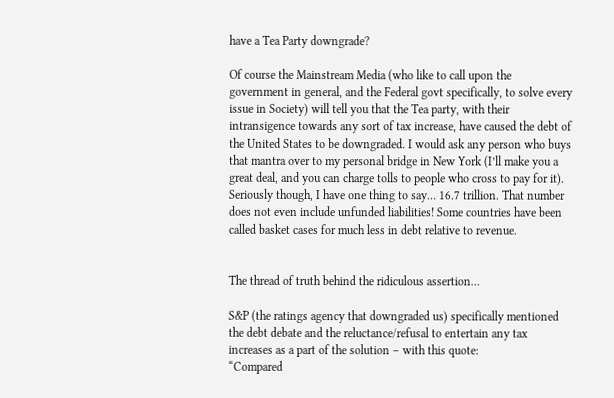have a Tea Party downgrade?

Of course the Mainstream Media (who like to call upon the government in general, and the Federal govt specifically, to solve every issue in Society) will tell you that the Tea party, with their intransigence towards any sort of tax increase, have caused the debt of the United States to be downgraded. I would ask any person who buys that mantra over to my personal bridge in New York (I’ll make you a great deal, and you can charge tolls to people who cross to pay for it). Seriously though, I have one thing to say… 16.7 trillion. That number does not even include unfunded liabilities! Some countries have been called basket cases for much less in debt relative to revenue.


The thread of truth behind the ridiculous assertion…

S&P (the ratings agency that downgraded us) specifically mentioned the debt debate and the reluctance/refusal to entertain any tax increases as a part of the solution – with this quote:
“Compared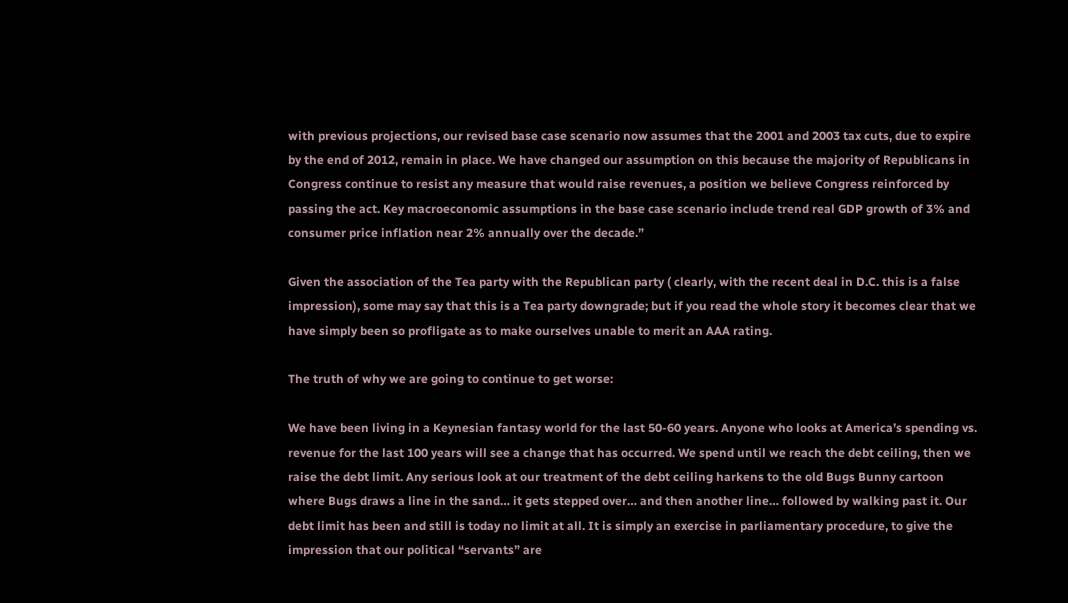with previous projections, our revised base case scenario now assumes that the 2001 and 2003 tax cuts, due to expire by the end of 2012, remain in place. We have changed our assumption on this because the majority of Republicans in Congress continue to resist any measure that would raise revenues, a position we believe Congress reinforced by passing the act. Key macroeconomic assumptions in the base case scenario include trend real GDP growth of 3% and consumer price inflation near 2% annually over the decade.”

Given the association of the Tea party with the Republican party ( clearly, with the recent deal in D.C. this is a false impression), some may say that this is a Tea party downgrade; but if you read the whole story it becomes clear that we have simply been so profligate as to make ourselves unable to merit an AAA rating.

The truth of why we are going to continue to get worse:

We have been living in a Keynesian fantasy world for the last 50-60 years. Anyone who looks at America’s spending vs. revenue for the last 100 years will see a change that has occurred. We spend until we reach the debt ceiling, then we raise the debt limit. Any serious look at our treatment of the debt ceiling harkens to the old Bugs Bunny cartoon where Bugs draws a line in the sand… it gets stepped over… and then another line… followed by walking past it. Our debt limit has been and still is today no limit at all. It is simply an exercise in parliamentary procedure, to give the impression that our political “servants” are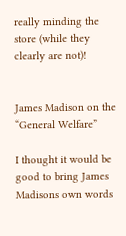really minding the store (while they clearly are not)!


James Madison on the “General Welfare”

I thought it would be good to bring James Madisons own words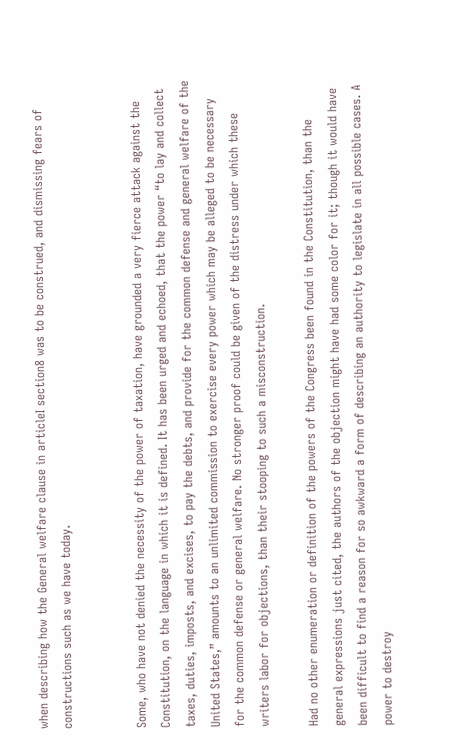when describing how the General welfare clause in articleI section8 was to be construed, and dismissing fears of constructions such as we have today.


Some, who have not denied the necessity of the power of taxation, have grounded a very fierce attack against the Constitution, on the language in which it is defined. It has been urged and echoed, that the power “to lay and collect taxes, duties, imposts, and excises, to pay the debts, and provide for the common defense and general welfare of the United States,” amounts to an unlimited commission to exercise every power which may be alleged to be necessary for the common defense or general welfare. No stronger proof could be given of the distress under which these writers labor for objections, than their stooping to such a misconstruction.

Had no other enumeration or definition of the powers of the Congress been found in the Constitution, than the general expressions just cited, the authors of the objection might have had some color for it; though it would have been difficult to find a reason for so awkward a form of describing an authority to legislate in all possible cases. A power to destroy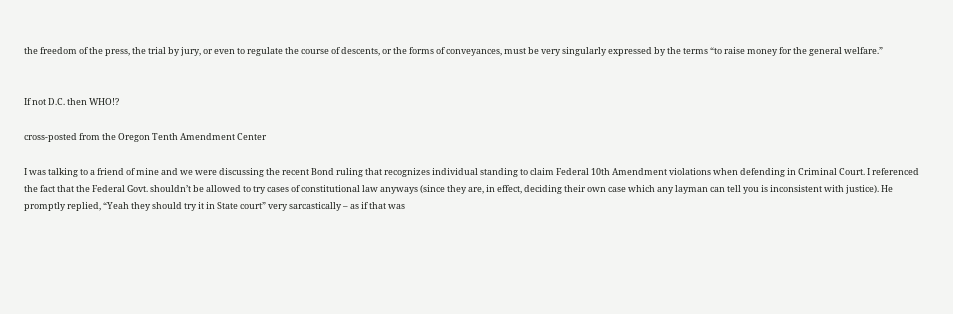the freedom of the press, the trial by jury, or even to regulate the course of descents, or the forms of conveyances, must be very singularly expressed by the terms “to raise money for the general welfare.”


If not D.C. then WHO!?

cross-posted from the Oregon Tenth Amendment Center

I was talking to a friend of mine and we were discussing the recent Bond ruling that recognizes individual standing to claim Federal 10th Amendment violations when defending in Criminal Court. I referenced the fact that the Federal Govt. shouldn’t be allowed to try cases of constitutional law anyways (since they are, in effect, deciding their own case which any layman can tell you is inconsistent with justice). He promptly replied, “Yeah they should try it in State court” very sarcastically – as if that was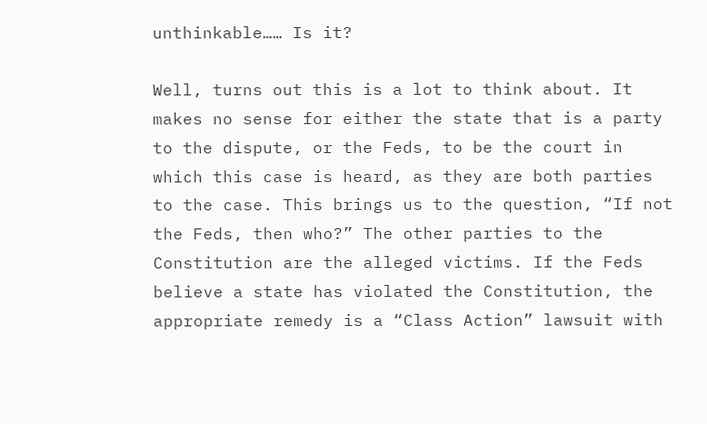unthinkable…… Is it?

Well, turns out this is a lot to think about. It makes no sense for either the state that is a party to the dispute, or the Feds, to be the court in which this case is heard, as they are both parties to the case. This brings us to the question, “If not the Feds, then who?” The other parties to the Constitution are the alleged victims. If the Feds believe a state has violated the Constitution, the appropriate remedy is a “Class Action” lawsuit with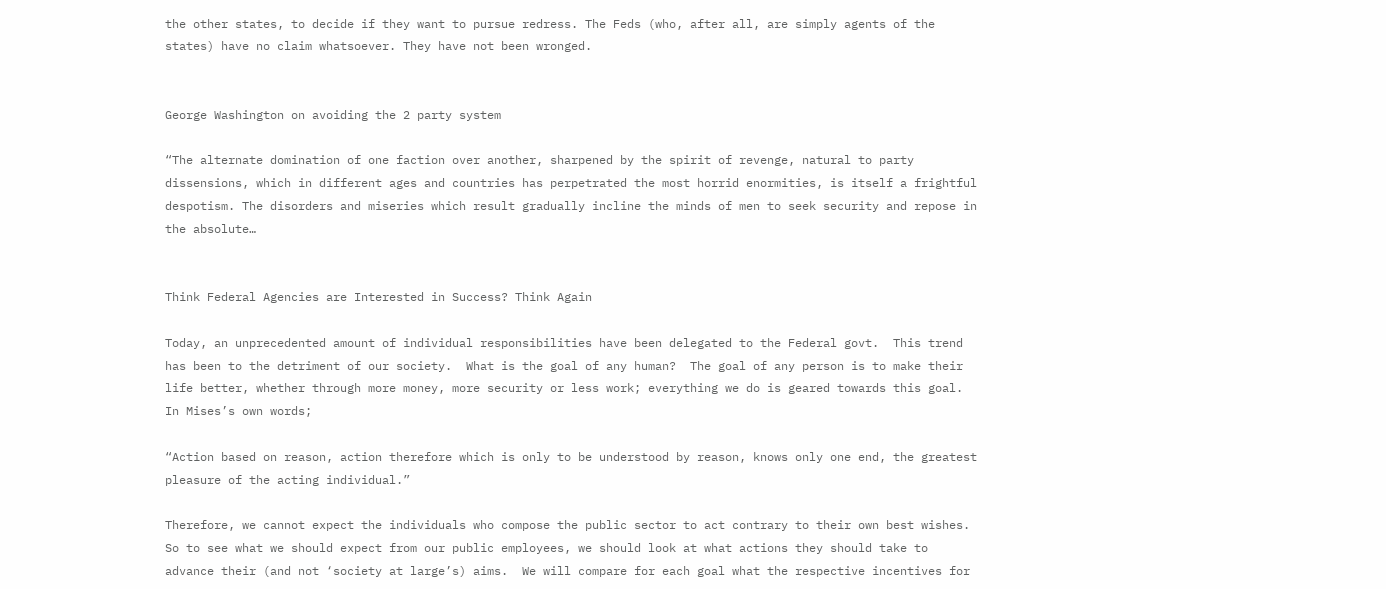the other states, to decide if they want to pursue redress. The Feds (who, after all, are simply agents of the states) have no claim whatsoever. They have not been wronged.


George Washington on avoiding the 2 party system

“The alternate domination of one faction over another, sharpened by the spirit of revenge, natural to party dissensions, which in different ages and countries has perpetrated the most horrid enormities, is itself a frightful despotism. The disorders and miseries which result gradually incline the minds of men to seek security and repose in the absolute…


Think Federal Agencies are Interested in Success? Think Again

Today, an unprecedented amount of individual responsibilities have been delegated to the Federal govt.  This trend has been to the detriment of our society.  What is the goal of any human?  The goal of any person is to make their life better, whether through more money, more security or less work; everything we do is geared towards this goal. In Mises’s own words;

“Action based on reason, action therefore which is only to be understood by reason, knows only one end, the greatest pleasure of the acting individual.”

Therefore, we cannot expect the individuals who compose the public sector to act contrary to their own best wishes.  So to see what we should expect from our public employees, we should look at what actions they should take to advance their (and not ‘society at large’s) aims.  We will compare for each goal what the respective incentives for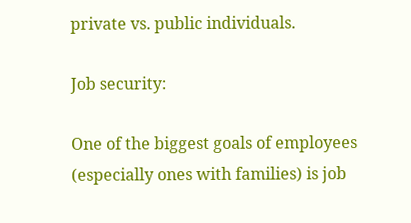private vs. public individuals.

Job security:

One of the biggest goals of employees (especially ones with families) is job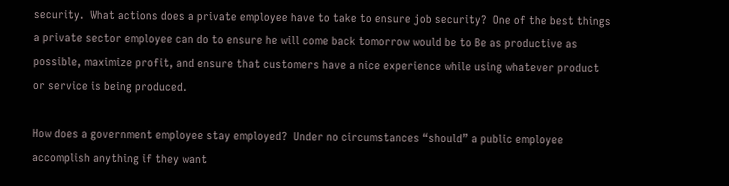security.  What actions does a private employee have to take to ensure job security?  One of the best things a private sector employee can do to ensure he will come back tomorrow would be to Be as productive as possible, maximize profit, and ensure that customers have a nice experience while using whatever product or service is being produced.

How does a government employee stay employed?  Under no circumstances “should” a public employee accomplish anything if they want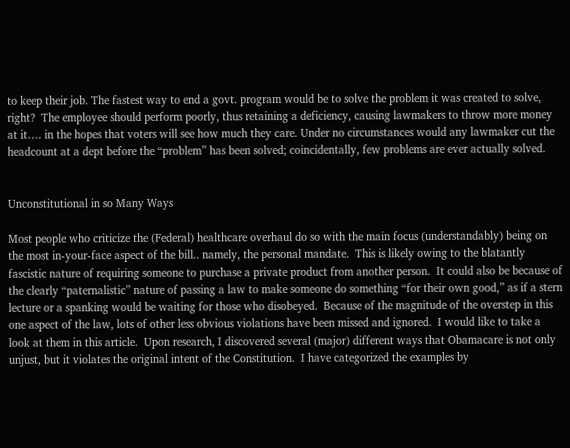to keep their job. The fastest way to end a govt. program would be to solve the problem it was created to solve, right?  The employee should perform poorly, thus retaining a deficiency, causing lawmakers to throw more money at it…. in the hopes that voters will see how much they care. Under no circumstances would any lawmaker cut the headcount at a dept before the “problem” has been solved; coincidentally, few problems are ever actually solved.


Unconstitutional in so Many Ways

Most people who criticize the (Federal) healthcare overhaul do so with the main focus (understandably) being on the most in-your-face aspect of the bill.. namely, the personal mandate.  This is likely owing to the blatantly fascistic nature of requiring someone to purchase a private product from another person.  It could also be because of the clearly “paternalistic” nature of passing a law to make someone do something “for their own good,” as if a stern lecture or a spanking would be waiting for those who disobeyed.  Because of the magnitude of the overstep in this one aspect of the law, lots of other less obvious violations have been missed and ignored.  I would like to take a look at them in this article.  Upon research, I discovered several (major) different ways that Obamacare is not only unjust, but it violates the original intent of the Constitution.  I have categorized the examples by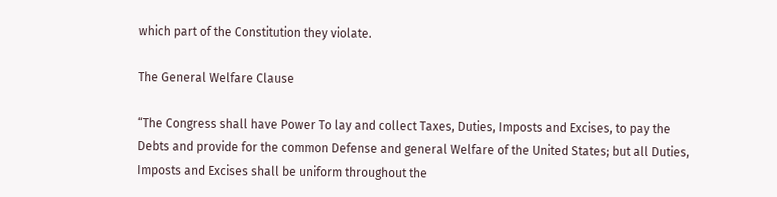which part of the Constitution they violate.

The General Welfare Clause

“The Congress shall have Power To lay and collect Taxes, Duties, Imposts and Excises, to pay the Debts and provide for the common Defense and general Welfare of the United States; but all Duties, Imposts and Excises shall be uniform throughout the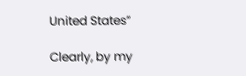United States”

Clearly, by my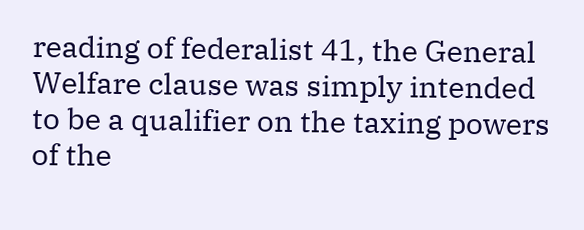reading of federalist 41, the General Welfare clause was simply intended to be a qualifier on the taxing powers of the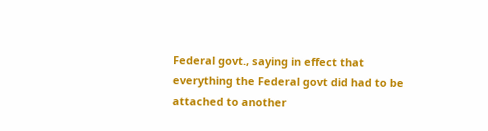Federal govt., saying in effect that everything the Federal govt did had to be attached to another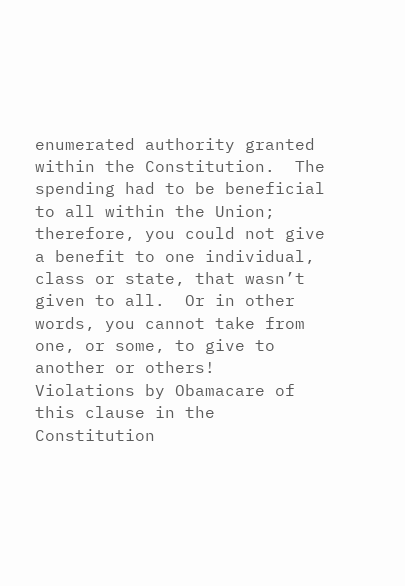enumerated authority granted within the Constitution.  The spending had to be beneficial to all within the Union; therefore, you could not give a benefit to one individual, class or state, that wasn’t given to all.  Or in other words, you cannot take from one, or some, to give to another or others!  Violations by Obamacare of this clause in the Constitution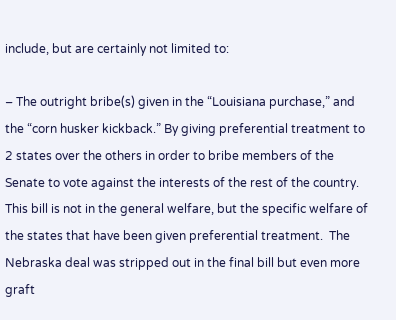include, but are certainly not limited to:

– The outright bribe(s) given in the “Louisiana purchase,” and the “corn husker kickback.” By giving preferential treatment to 2 states over the others in order to bribe members of the Senate to vote against the interests of the rest of the country. This bill is not in the general welfare, but the specific welfare of the states that have been given preferential treatment.  The Nebraska deal was stripped out in the final bill but even more graft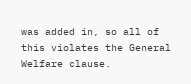was added in, so all of this violates the General Welfare clause.